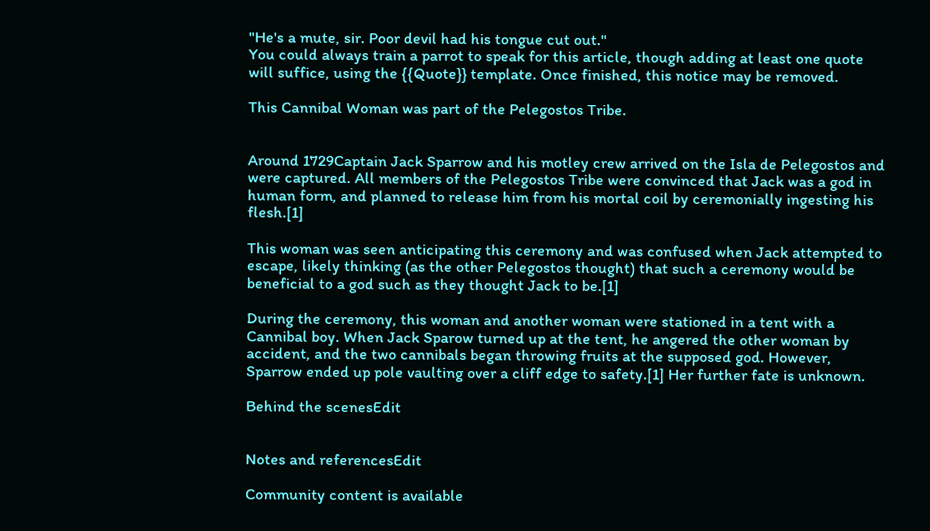"He's a mute, sir. Poor devil had his tongue cut out."
You could always train a parrot to speak for this article, though adding at least one quote will suffice, using the {{Quote}} template. Once finished, this notice may be removed.

This Cannibal Woman was part of the Pelegostos Tribe.


Around 1729Captain Jack Sparrow and his motley crew arrived on the Isla de Pelegostos and were captured. All members of the Pelegostos Tribe were convinced that Jack was a god in human form, and planned to release him from his mortal coil by ceremonially ingesting his flesh.[1]

This woman was seen anticipating this ceremony and was confused when Jack attempted to escape, likely thinking (as the other Pelegostos thought) that such a ceremony would be beneficial to a god such as they thought Jack to be.[1]

During the ceremony, this woman and another woman were stationed in a tent with a Cannibal boy. When Jack Sparow turned up at the tent, he angered the other woman by accident, and the two cannibals began throwing fruits at the supposed god. However, Sparrow ended up pole vaulting over a cliff edge to safety.[1] Her further fate is unknown.

Behind the scenesEdit


Notes and referencesEdit

Community content is available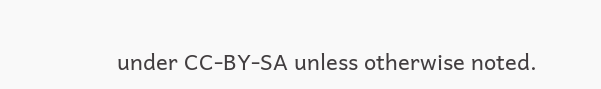under CC-BY-SA unless otherwise noted.